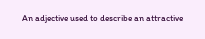An adjective used to describe an attractive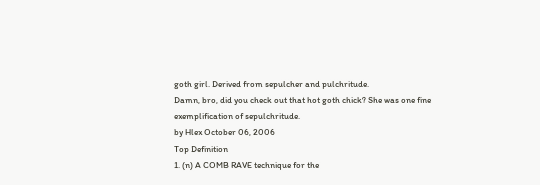goth girl. Derived from sepulcher and pulchritude.
Damn, bro, did you check out that hot goth chick? She was one fine exemplification of sepulchritude.
by Hlex October 06, 2006
Top Definition
1. (n) A COMB RAVE technique for the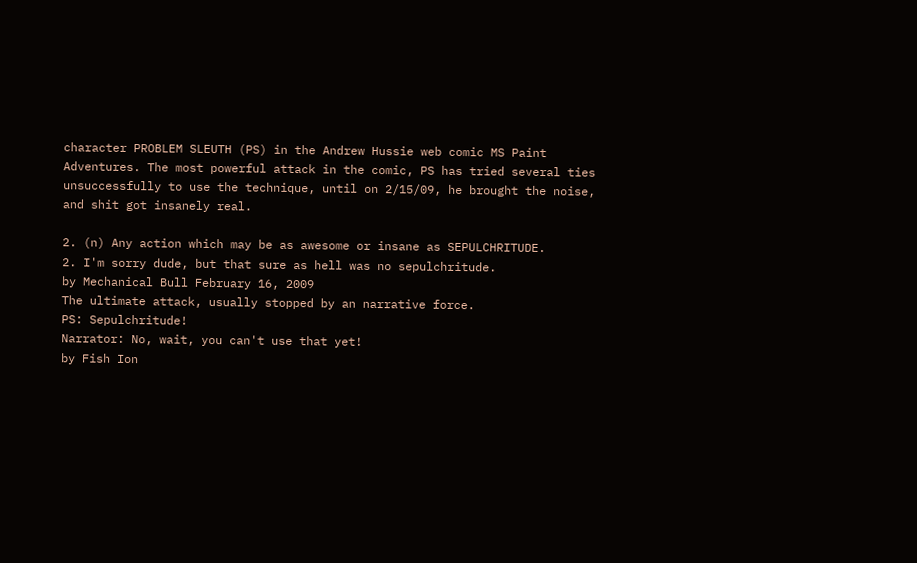character PROBLEM SLEUTH (PS) in the Andrew Hussie web comic MS Paint Adventures. The most powerful attack in the comic, PS has tried several ties unsuccessfully to use the technique, until on 2/15/09, he brought the noise, and shit got insanely real.

2. (n) Any action which may be as awesome or insane as SEPULCHRITUDE.
2. I'm sorry dude, but that sure as hell was no sepulchritude.
by Mechanical Bull February 16, 2009
The ultimate attack, usually stopped by an narrative force.
PS: Sepulchritude!
Narrator: No, wait, you can't use that yet!
by Fish Ion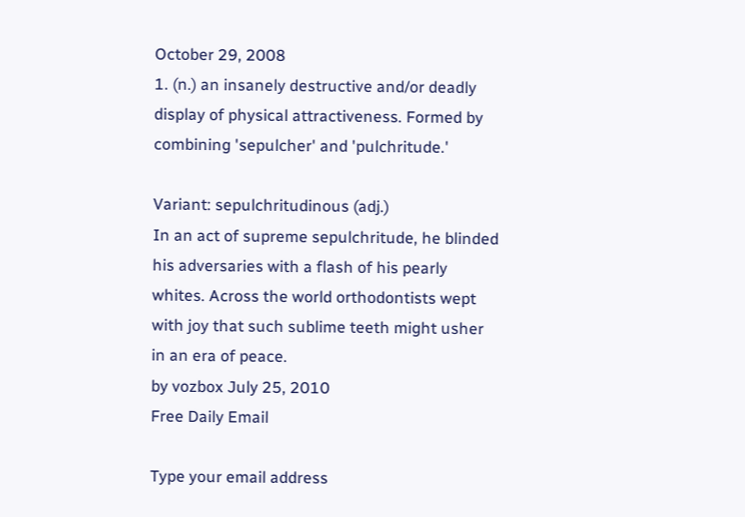October 29, 2008
1. (n.) an insanely destructive and/or deadly display of physical attractiveness. Formed by combining 'sepulcher' and 'pulchritude.'

Variant: sepulchritudinous (adj.)
In an act of supreme sepulchritude, he blinded his adversaries with a flash of his pearly whites. Across the world orthodontists wept with joy that such sublime teeth might usher in an era of peace.
by vozbox July 25, 2010
Free Daily Email

Type your email address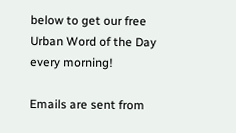below to get our free Urban Word of the Day every morning!

Emails are sent from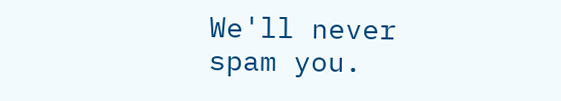We'll never spam you.